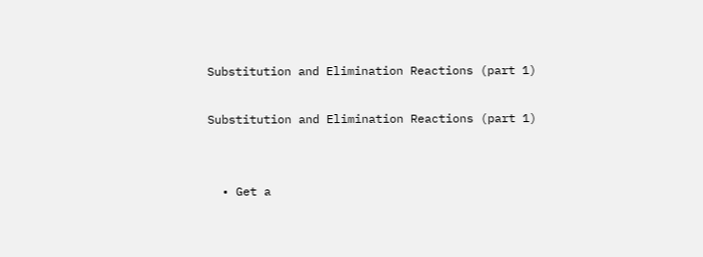Substitution and Elimination Reactions (part 1)

Substitution and Elimination Reactions (part 1)


  • Get a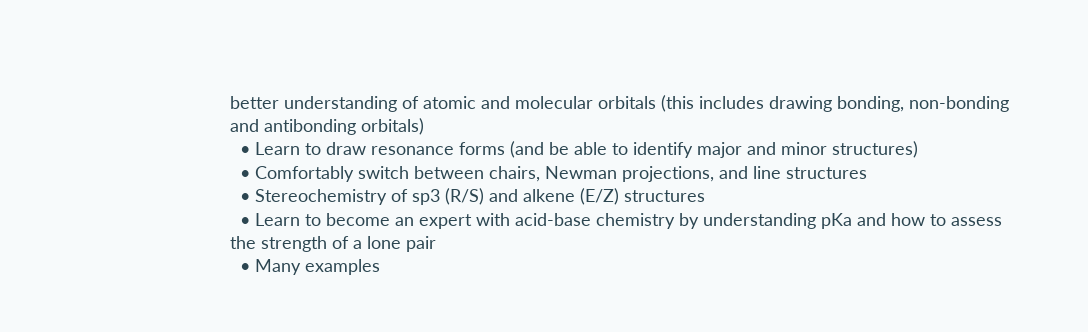better understanding of atomic and molecular orbitals (this includes drawing bonding, non-bonding and antibonding orbitals)
  • Learn to draw resonance forms (and be able to identify major and minor structures)
  • Comfortably switch between chairs, Newman projections, and line structures
  • Stereochemistry of sp3 (R/S) and alkene (E/Z) structures
  • Learn to become an expert with acid-base chemistry by understanding pKa and how to assess the strength of a lone pair
  • Many examples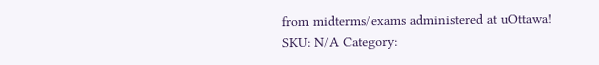from midterms/exams administered at uOttawa!
SKU: N/A Category: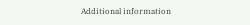Additional information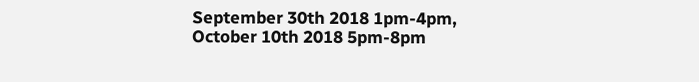September 30th 2018 1pm-4pm, October 10th 2018 5pm-8pm